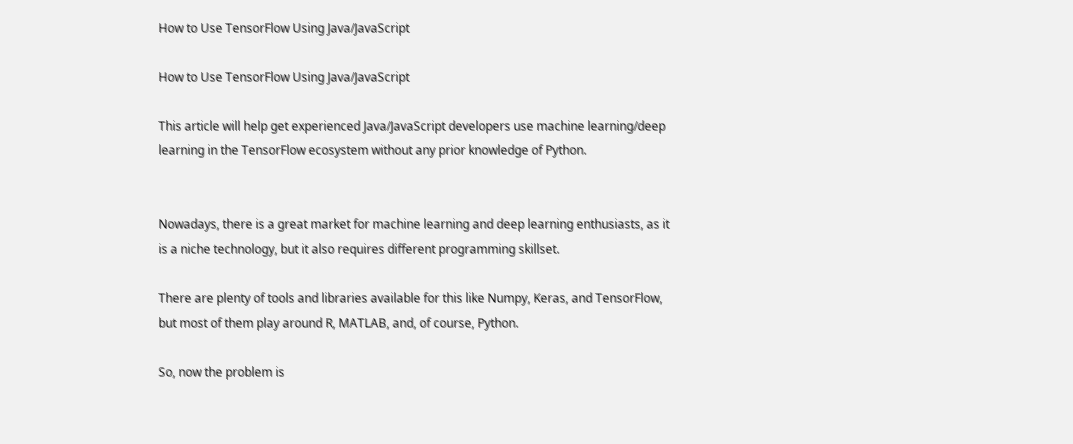How to Use TensorFlow Using Java/JavaScript

How to Use TensorFlow Using Java/JavaScript

This article will help get experienced Java/JavaScript developers use machine learning/deep learning in the TensorFlow ecosystem without any prior knowledge of Python.


Nowadays, there is a great market for machine learning and deep learning enthusiasts, as it is a niche technology, but it also requires different programming skillset.

There are plenty of tools and libraries available for this like Numpy, Keras, and TensorFlow, but most of them play around R, MATLAB, and, of course, Python.

So, now the problem is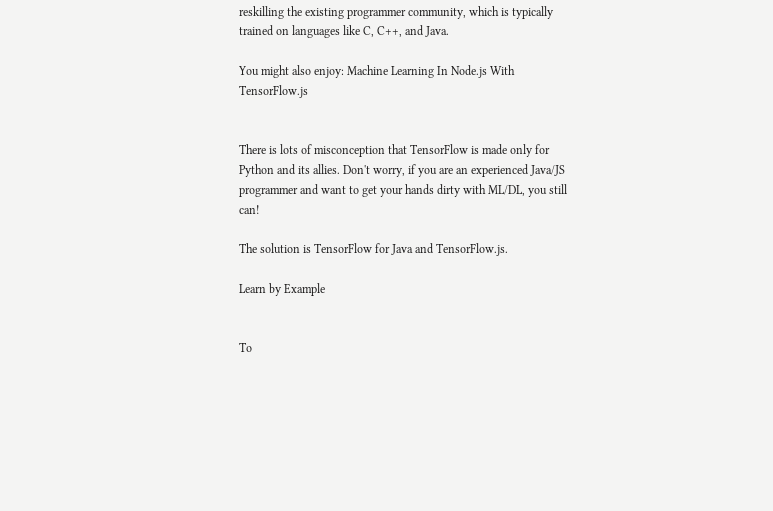reskilling the existing programmer community, which is typically trained on languages like C, C++, and Java.

You might also enjoy: Machine Learning In Node.js With TensorFlow.js


There is lots of misconception that TensorFlow is made only for Python and its allies. Don't worry, if you are an experienced Java/JS programmer and want to get your hands dirty with ML/DL, you still can!

The solution is TensorFlow for Java and TensorFlow.js.

Learn by Example


To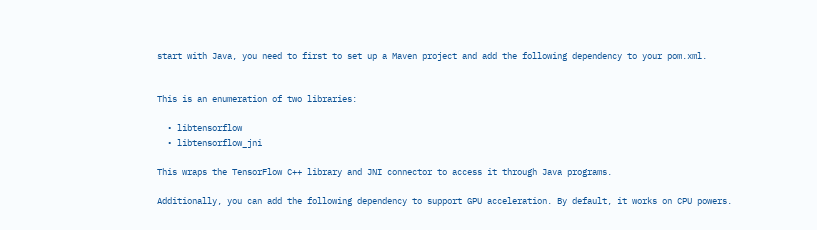start with Java, you need to first to set up a Maven project and add the following dependency to your pom.xml.


This is an enumeration of two libraries:

  • libtensorflow
  • libtensorflow_jni

This wraps the TensorFlow C++ library and JNI connector to access it through Java programs.

Additionally, you can add the following dependency to support GPU acceleration. By default, it works on CPU powers.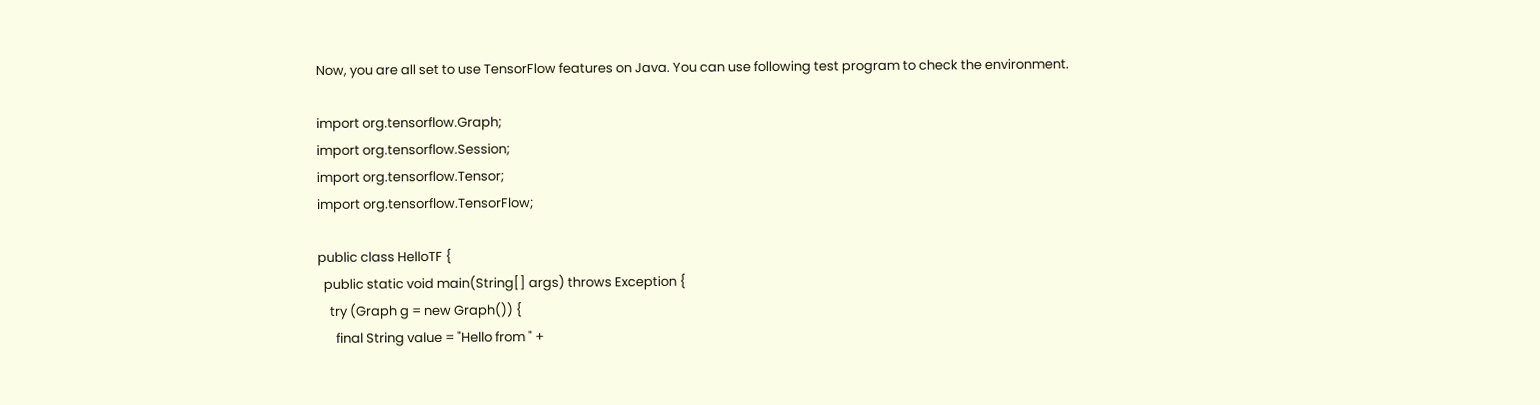Now, you are all set to use TensorFlow features on Java. You can use following test program to check the environment.

import org.tensorflow.Graph;
import org.tensorflow.Session;
import org.tensorflow.Tensor;
import org.tensorflow.TensorFlow;

public class HelloTF {
  public static void main(String[] args) throws Exception {
    try (Graph g = new Graph()) {
      final String value = "Hello from " +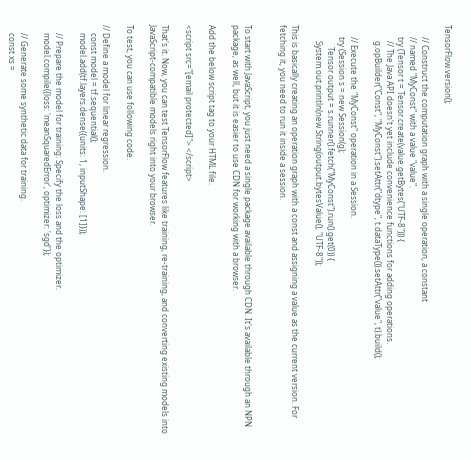TensorFlow.version();

      // Construct the computation graph with a single operation, a constant
      // named "MyConst" with a value "value".
      try (Tensor t = Tensor.create(value.getBytes("UTF-8"))) {
        // The Java API doesn't yet include convenience functions for adding operations.
        g.opBuilder("Const", "MyConst").setAttr("dtype", t.dataType()).setAttr("value", t).build();

      // Execute the "MyConst" operation in a Session.
      try (Session s = new Session(g);
           Tensor output = s.runner().fetch("MyConst").run().get(0)) {
        System.out.println(new String(output.bytesValue(), "UTF-8"));

This is basically creating an operation graph with a const and assigning a value as the current version. For fetching it, you need to run it inside a session.


To start with JavaScript, you just need a single package available through CDN. It's available through an NPN package, as well, but it is easier to use CDN for working with a browser.

Add the below script tag to your HTML file.

<script src="[email protected]"> </script>

That's it. Now, you can test TensorFlow features like training, re-training, and converting existing models into JavaScript-compatible models right into your browser.

To test, you can use following code.

// Define a model for linear regression.
    const model = tf.sequential();
    model.add(tf.layers.dense({units: 1, inputShape: [1]}));

    // Prepare the model for training: Specify the loss and the optimizer.
    model.compile({loss: 'meanSquaredError', optimizer: 'sgd'});

    // Generate some synthetic data for training.
    const xs =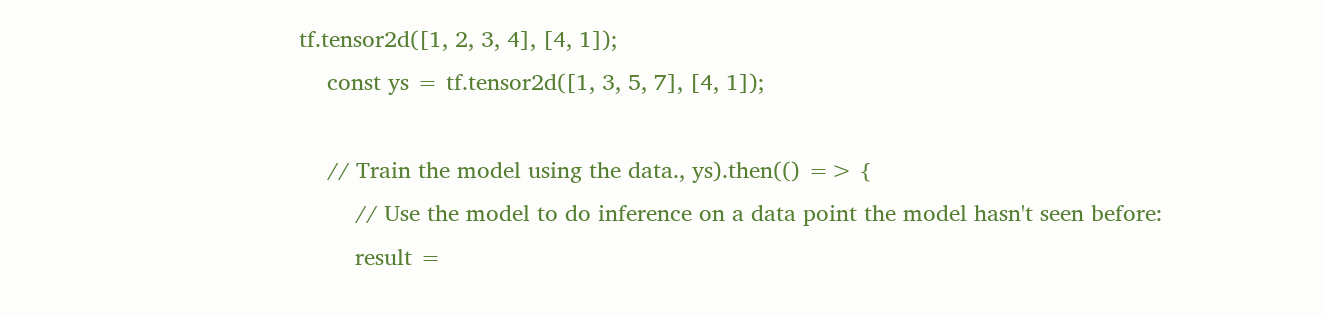tf.tensor2d([1, 2, 3, 4], [4, 1]);
    const ys = tf.tensor2d([1, 3, 5, 7], [4, 1]);

    // Train the model using the data., ys).then(() => {
        // Use the model to do inference on a data point the model hasn't seen before:
        result =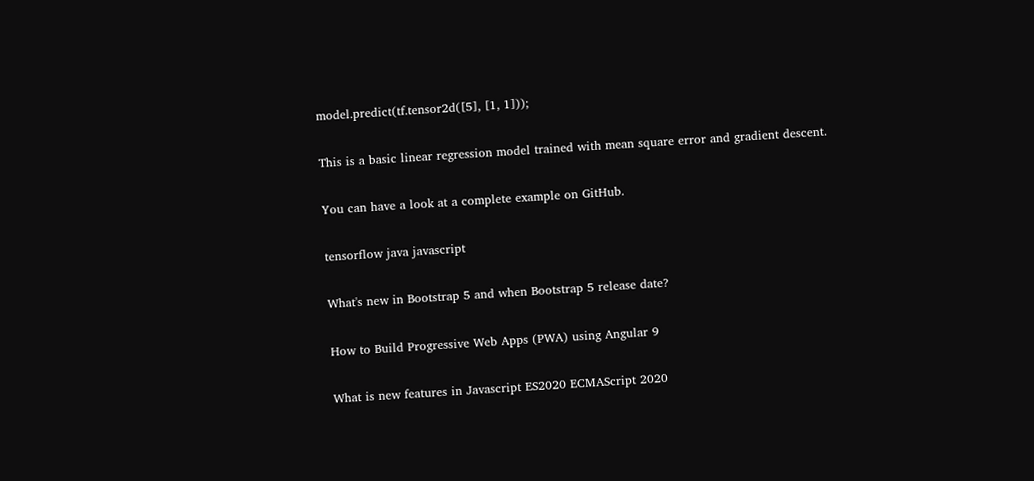model.predict(tf.tensor2d([5], [1, 1]));

This is a basic linear regression model trained with mean square error and gradient descent.

You can have a look at a complete example on GitHub.

tensorflow java javascript

What's new in Bootstrap 5 and when Bootstrap 5 release date?

How to Build Progressive Web Apps (PWA) using Angular 9

What is new features in Javascript ES2020 ECMAScript 2020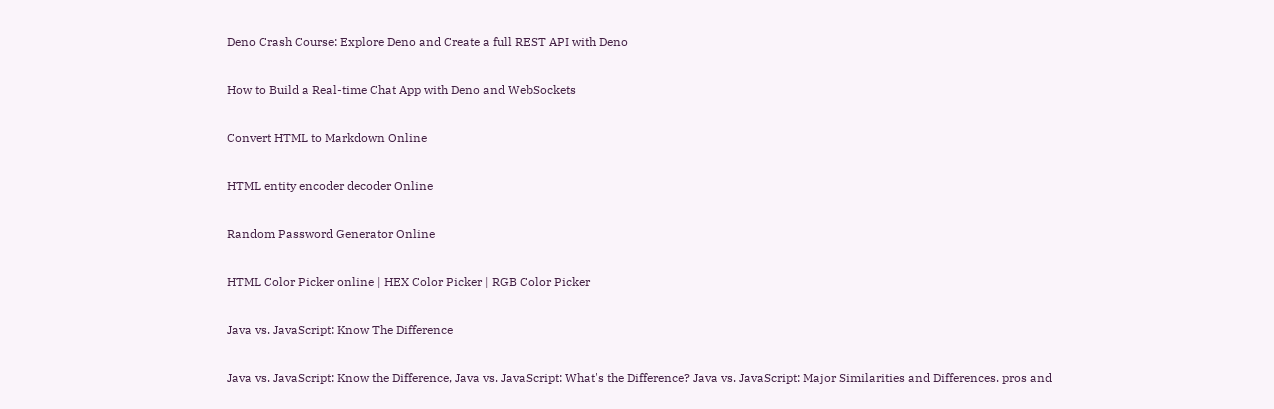Deno Crash Course: Explore Deno and Create a full REST API with Deno

How to Build a Real-time Chat App with Deno and WebSockets

Convert HTML to Markdown Online

HTML entity encoder decoder Online

Random Password Generator Online

HTML Color Picker online | HEX Color Picker | RGB Color Picker

Java vs. JavaScript: Know The Difference

Java vs. JavaScript: Know the Difference, Java vs. JavaScript: What's the Difference? Java vs. JavaScript: Major Similarities and Differences. pros and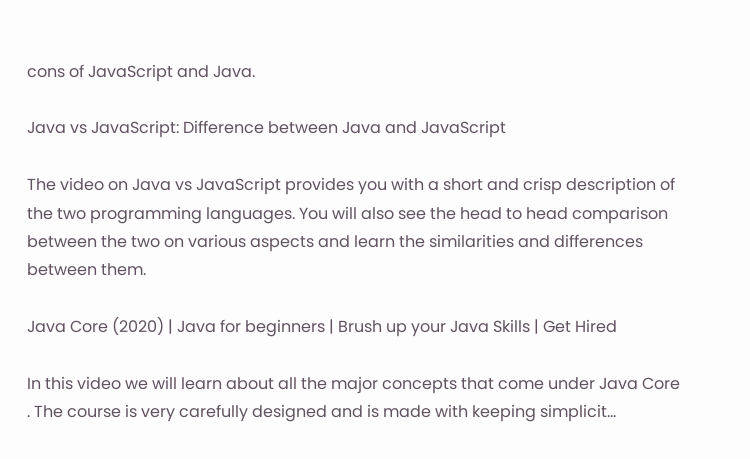cons of JavaScript and Java.

Java vs JavaScript: Difference between Java and JavaScript

The video on Java vs JavaScript provides you with a short and crisp description of the two programming languages. You will also see the head to head comparison between the two on various aspects and learn the similarities and differences between them.

Java Core (2020) | Java for beginners | Brush up your Java Skills | Get Hired

In this video we will learn about all the major concepts that come under Java Core . The course is very carefully designed and is made with keeping simplicit...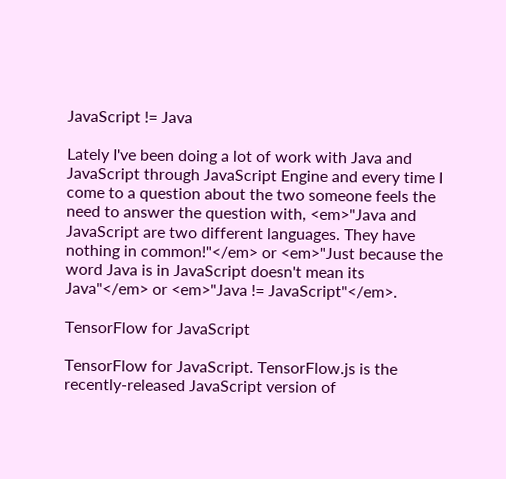JavaScript != Java

Lately I've been doing a lot of work with Java and JavaScript through JavaScript Engine and every time I come to a question about the two someone feels the need to answer the question with, <em>"Java and JavaScript are two different languages. They have nothing in common!"</em> or <em>"Just because the word Java is in JavaScript doesn't mean its Java"</em> or <em>"Java != JavaScript"</em>.

TensorFlow for JavaScript

TensorFlow for JavaScript. TensorFlow.js is the recently-released JavaScript version of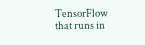TensorFlow that runs in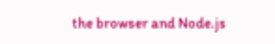the browser and Node.js